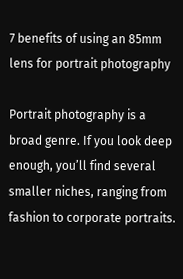7 benefits of using an 85mm lens for portrait photography

Portrait photography is a broad genre. If you look deep enough, you’ll find several smaller niches, ranging from fashion to corporate portraits.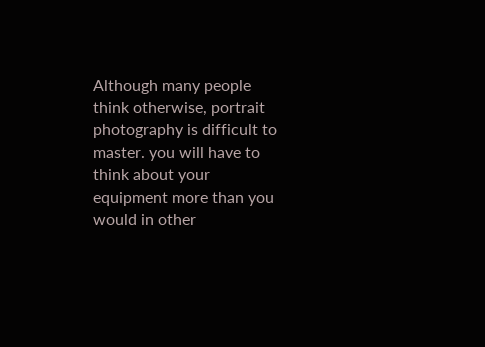Although many people think otherwise, portrait photography is difficult to master. you will have to think about your equipment more than you would in other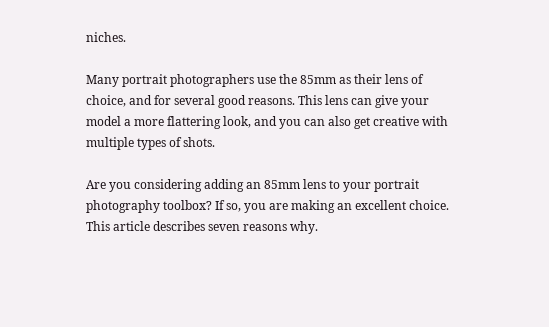niches.

Many portrait photographers use the 85mm as their lens of choice, and for several good reasons. This lens can give your model a more flattering look, and you can also get creative with multiple types of shots.

Are you considering adding an 85mm lens to your portrait photography toolbox? If so, you are making an excellent choice. This article describes seven reasons why.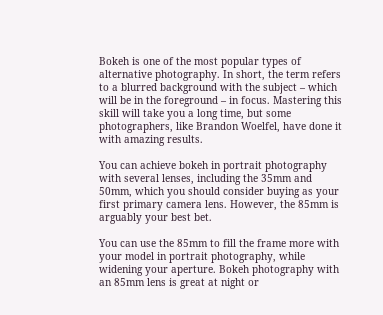Bokeh is one of the most popular types of alternative photography. In short, the term refers to a blurred background with the subject – which will be in the foreground – in focus. Mastering this skill will take you a long time, but some photographers, like Brandon Woelfel, have done it with amazing results.

You can achieve bokeh in portrait photography with several lenses, including the 35mm and 50mm, which you should consider buying as your first primary camera lens. However, the 85mm is arguably your best bet.

You can use the 85mm to fill the frame more with your model in portrait photography, while widening your aperture. Bokeh photography with an 85mm lens is great at night or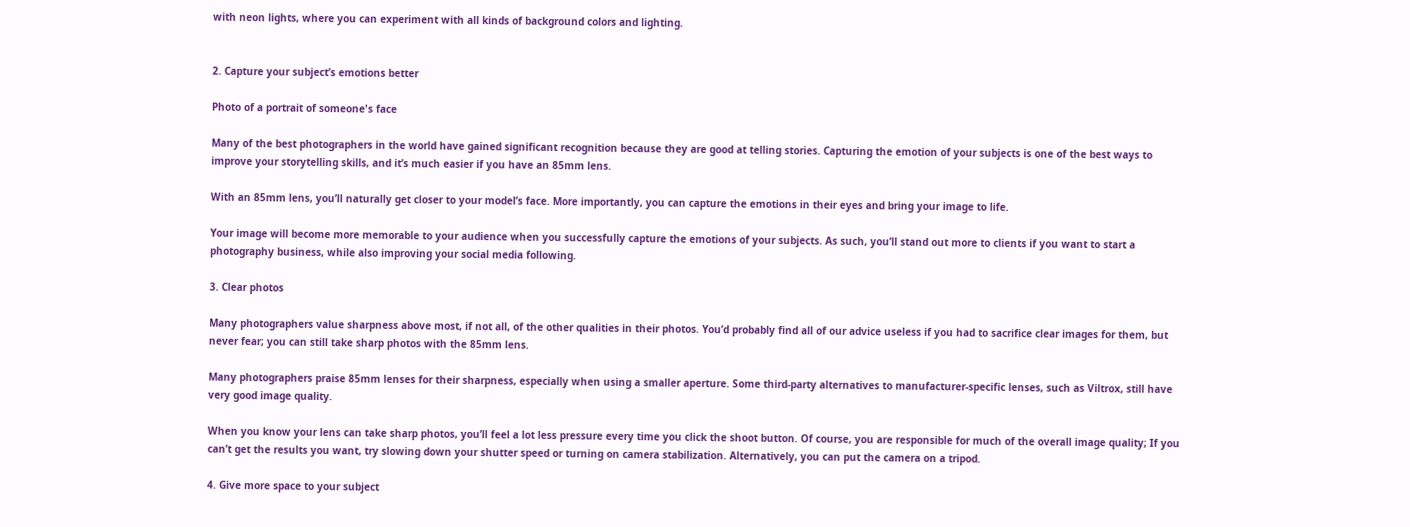with neon lights, where you can experiment with all kinds of background colors and lighting.


2. Capture your subject’s emotions better

Photo of a portrait of someone's face

Many of the best photographers in the world have gained significant recognition because they are good at telling stories. Capturing the emotion of your subjects is one of the best ways to improve your storytelling skills, and it’s much easier if you have an 85mm lens.

With an 85mm lens, you’ll naturally get closer to your model’s face. More importantly, you can capture the emotions in their eyes and bring your image to life.

Your image will become more memorable to your audience when you successfully capture the emotions of your subjects. As such, you’ll stand out more to clients if you want to start a photography business, while also improving your social media following.

3. Clear photos

Many photographers value sharpness above most, if not all, of the other qualities in their photos. You’d probably find all of our advice useless if you had to sacrifice clear images for them, but never fear; you can still take sharp photos with the 85mm lens.

Many photographers praise 85mm lenses for their sharpness, especially when using a smaller aperture. Some third-party alternatives to manufacturer-specific lenses, such as Viltrox, still have very good image quality.

When you know your lens can take sharp photos, you’ll feel a lot less pressure every time you click the shoot button. Of course, you are responsible for much of the overall image quality; If you can’t get the results you want, try slowing down your shutter speed or turning on camera stabilization. Alternatively, you can put the camera on a tripod.

4. Give more space to your subject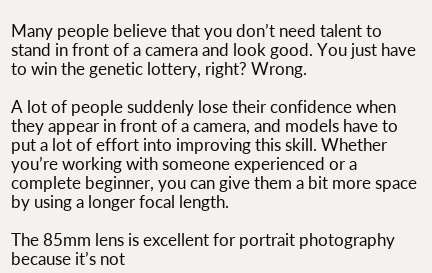Many people believe that you don’t need talent to stand in front of a camera and look good. You just have to win the genetic lottery, right? Wrong.

A lot of people suddenly lose their confidence when they appear in front of a camera, and models have to put a lot of effort into improving this skill. Whether you’re working with someone experienced or a complete beginner, you can give them a bit more space by using a longer focal length.

The 85mm lens is excellent for portrait photography because it’s not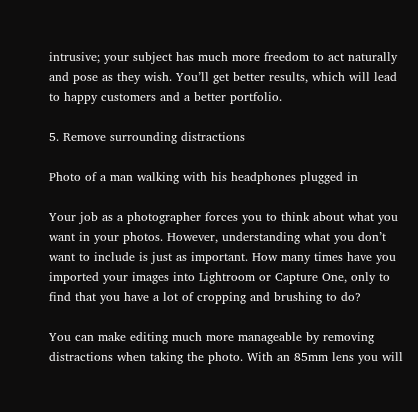intrusive; your subject has much more freedom to act naturally and pose as they wish. You’ll get better results, which will lead to happy customers and a better portfolio.

5. Remove surrounding distractions

Photo of a man walking with his headphones plugged in

Your job as a photographer forces you to think about what you want in your photos. However, understanding what you don’t want to include is just as important. How many times have you imported your images into Lightroom or Capture One, only to find that you have a lot of cropping and brushing to do?

You can make editing much more manageable by removing distractions when taking the photo. With an 85mm lens you will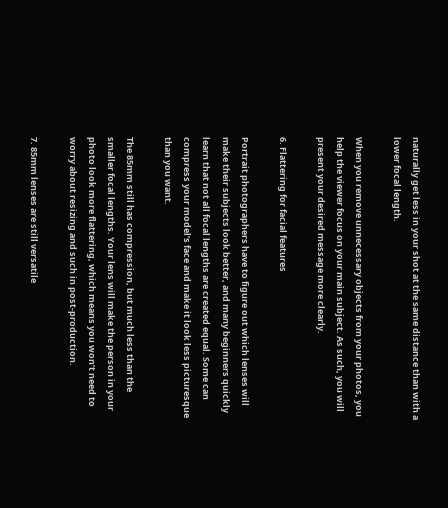naturally get less in your shot at the same distance than with a lower focal length.

When you remove unnecessary objects from your photos, you help the viewer focus on your main subject. As such, you will present your desired message more clearly.

6. Flattering for facial features

Portrait photographers have to figure out which lenses will make their subjects look better, and many beginners quickly learn that not all focal lengths are created equal. Some can compress your model’s face and make it look less picturesque than you want.

The 85mm still has compression, but much less than the smaller focal lengths. Your lens will make the person in your photo look more flattering, which means you won’t need to worry about resizing and such in post-production.

7. 85mm lenses are still versatile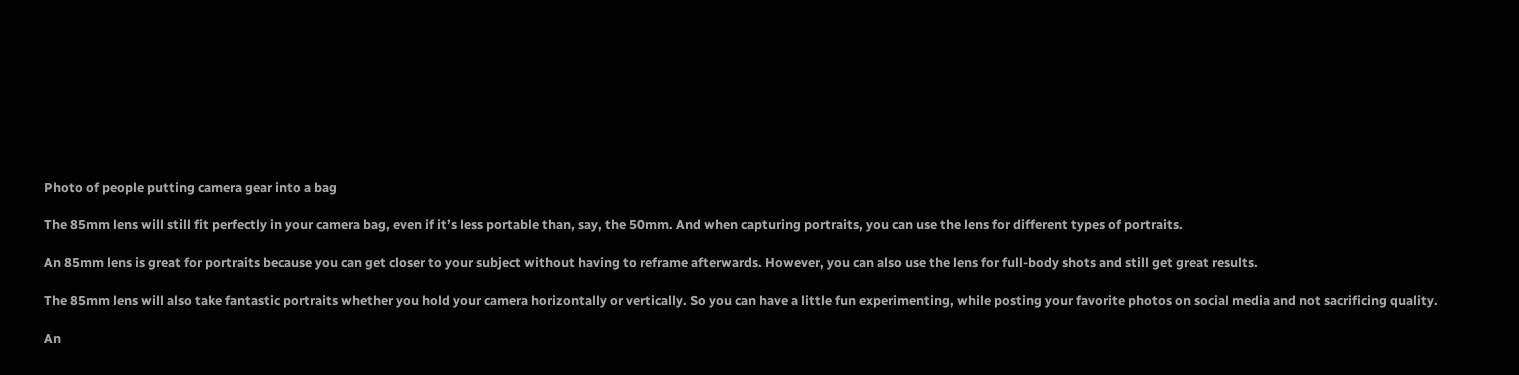Photo of people putting camera gear into a bag

The 85mm lens will still fit perfectly in your camera bag, even if it’s less portable than, say, the 50mm. And when capturing portraits, you can use the lens for different types of portraits.

An 85mm lens is great for portraits because you can get closer to your subject without having to reframe afterwards. However, you can also use the lens for full-body shots and still get great results.

The 85mm lens will also take fantastic portraits whether you hold your camera horizontally or vertically. So you can have a little fun experimenting, while posting your favorite photos on social media and not sacrificing quality.

An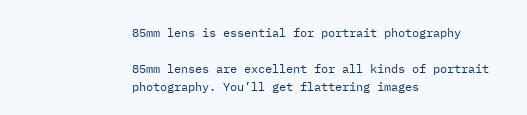85mm lens is essential for portrait photography

85mm lenses are excellent for all kinds of portrait photography. You’ll get flattering images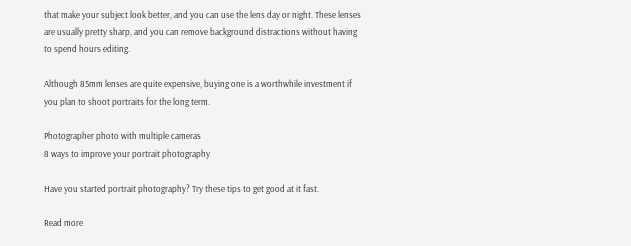that make your subject look better, and you can use the lens day or night. These lenses are usually pretty sharp, and you can remove background distractions without having to spend hours editing.

Although 85mm lenses are quite expensive, buying one is a worthwhile investment if you plan to shoot portraits for the long term.

Photographer photo with multiple cameras
8 ways to improve your portrait photography

Have you started portrait photography? Try these tips to get good at it fast.

Read more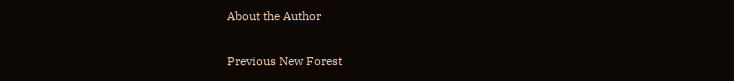About the Author

Previous New Forest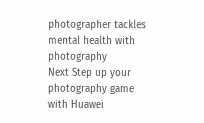photographer tackles mental health with photography
Next Step up your photography game with Huawei